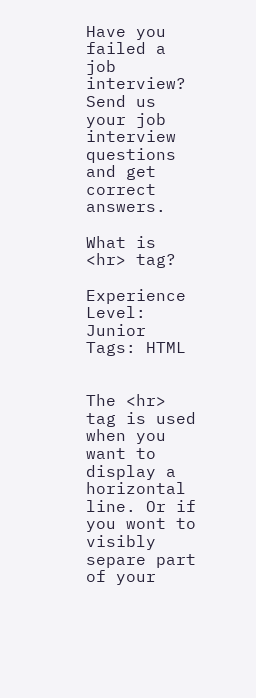Have you failed a job interview?
Send us your job interview questions and get correct answers.

What is <hr> tag?

Experience Level: Junior
Tags: HTML


The <hr> tag is used when you want to display a horizontal line. Or if you wont to visibly separe part of your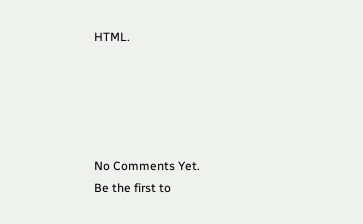HTML.





No Comments Yet.
Be the first to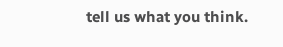tell us what you think.